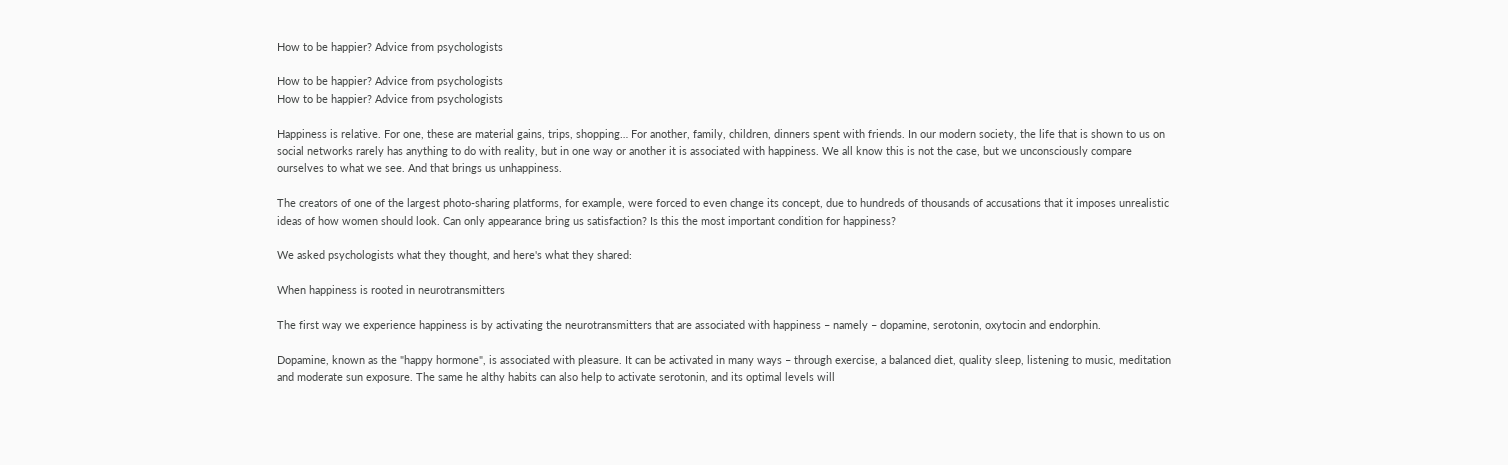How to be happier? Advice from psychologists

How to be happier? Advice from psychologists
How to be happier? Advice from psychologists

Happiness is relative. For one, these are material gains, trips, shopping… For another, family, children, dinners spent with friends. In our modern society, the life that is shown to us on social networks rarely has anything to do with reality, but in one way or another it is associated with happiness. We all know this is not the case, but we unconsciously compare ourselves to what we see. And that brings us unhappiness.

The creators of one of the largest photo-sharing platforms, for example, were forced to even change its concept, due to hundreds of thousands of accusations that it imposes unrealistic ideas of how women should look. Can only appearance bring us satisfaction? Is this the most important condition for happiness?

We asked psychologists what they thought, and here's what they shared:

When happiness is rooted in neurotransmitters

The first way we experience happiness is by activating the neurotransmitters that are associated with happiness – namely – dopamine, serotonin, oxytocin and endorphin.

Dopamine, known as the "happy hormone", is associated with pleasure. It can be activated in many ways – through exercise, a balanced diet, quality sleep, listening to music, meditation and moderate sun exposure. The same he althy habits can also help to activate serotonin, and its optimal levels will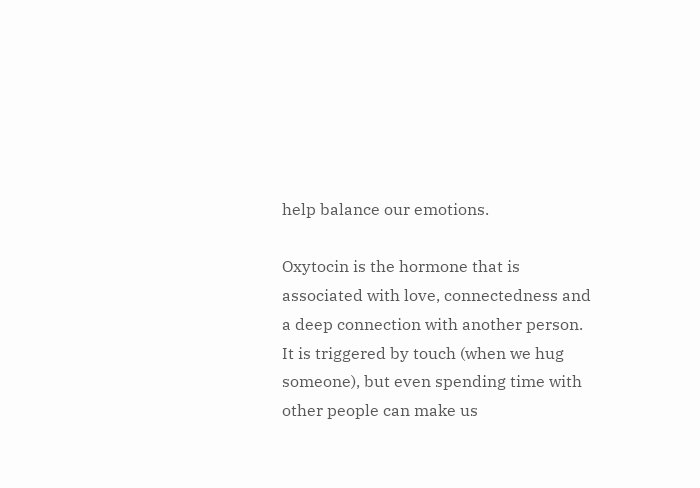help balance our emotions.

Oxytocin is the hormone that is associated with love, connectedness and a deep connection with another person. It is triggered by touch (when we hug someone), but even spending time with other people can make us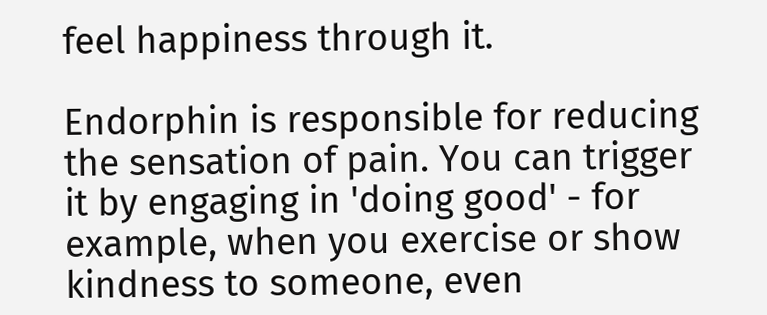feel happiness through it.

Endorphin is responsible for reducing the sensation of pain. You can trigger it by engaging in 'doing good' - for example, when you exercise or show kindness to someone, even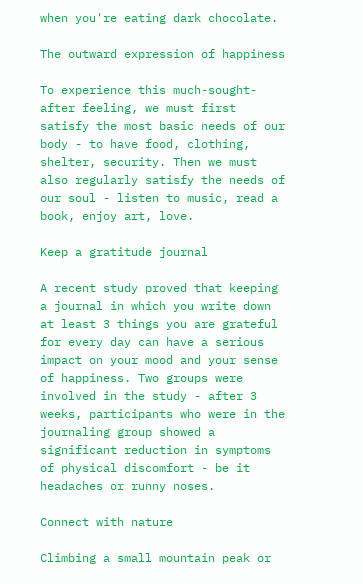when you're eating dark chocolate.

The outward expression of happiness

To experience this much-sought-after feeling, we must first satisfy the most basic needs of our body - to have food, clothing, shelter, security. Then we must also regularly satisfy the needs of our soul - listen to music, read a book, enjoy art, love.

Keep a gratitude journal

A recent study proved that keeping a journal in which you write down at least 3 things you are grateful for every day can have a serious impact on your mood and your sense of happiness. Two groups were involved in the study - after 3 weeks, participants who were in the journaling group showed a significant reduction in symptoms of physical discomfort - be it headaches or runny noses.

Connect with nature

Climbing a small mountain peak or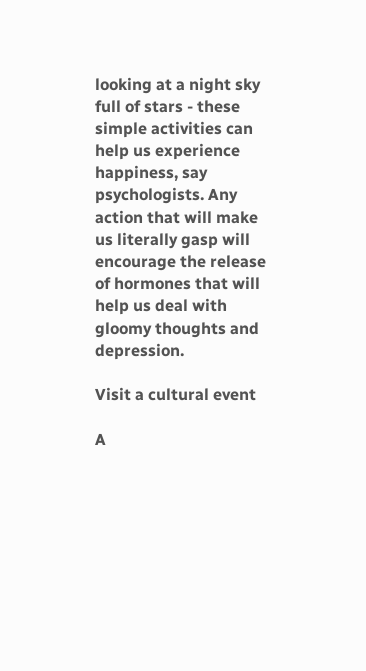looking at a night sky full of stars - these simple activities can help us experience happiness, say psychologists. Any action that will make us literally gasp will encourage the release of hormones that will help us deal with gloomy thoughts and depression.

Visit a cultural event

A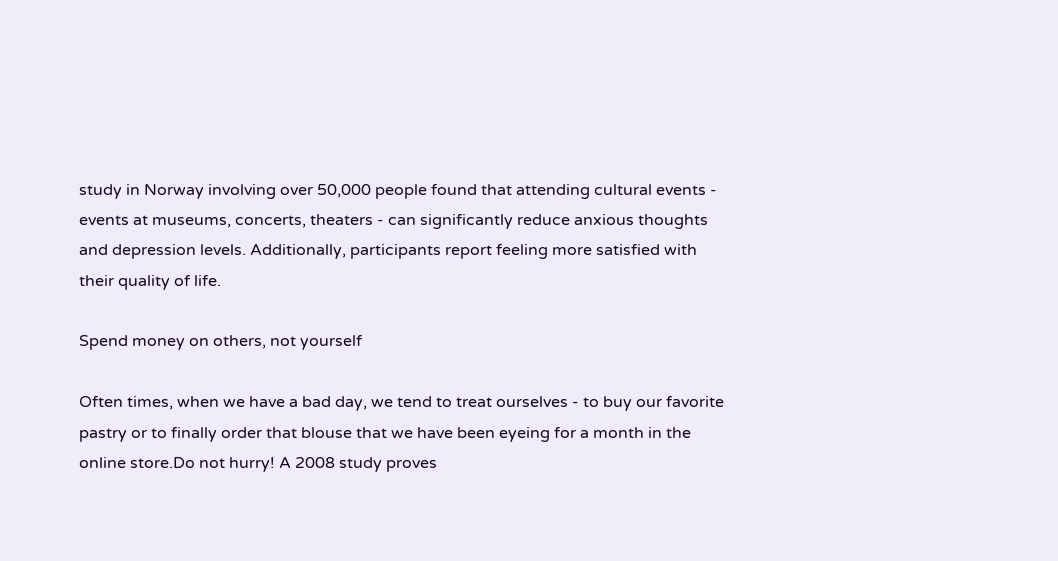study in Norway involving over 50,000 people found that attending cultural events - events at museums, concerts, theaters - can significantly reduce anxious thoughts and depression levels. Additionally, participants report feeling more satisfied with their quality of life.

Spend money on others, not yourself

Often times, when we have a bad day, we tend to treat ourselves - to buy our favorite pastry or to finally order that blouse that we have been eyeing for a month in the online store.Do not hurry! A 2008 study proves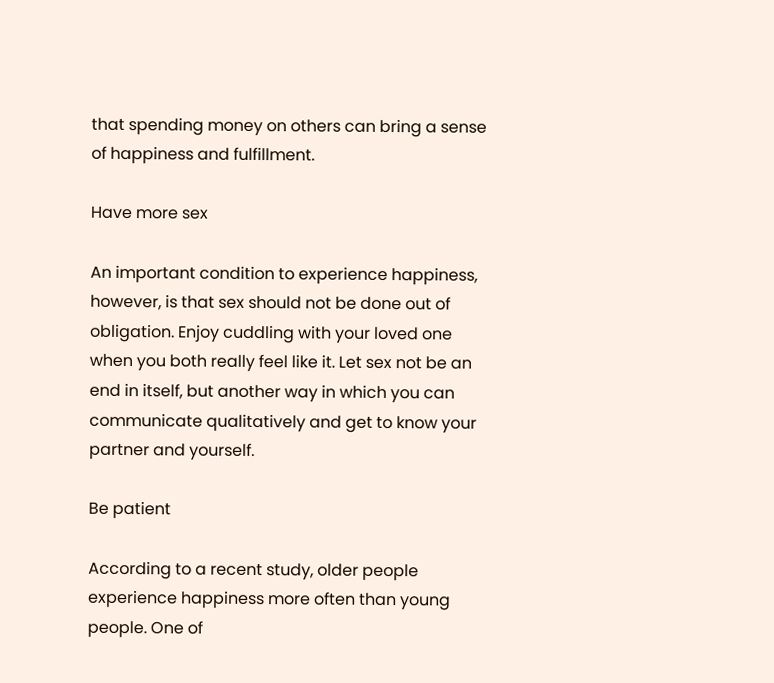that spending money on others can bring a sense of happiness and fulfillment.

Have more sex

An important condition to experience happiness, however, is that sex should not be done out of obligation. Enjoy cuddling with your loved one when you both really feel like it. Let sex not be an end in itself, but another way in which you can communicate qualitatively and get to know your partner and yourself.

Be patient

According to a recent study, older people experience happiness more often than young people. One of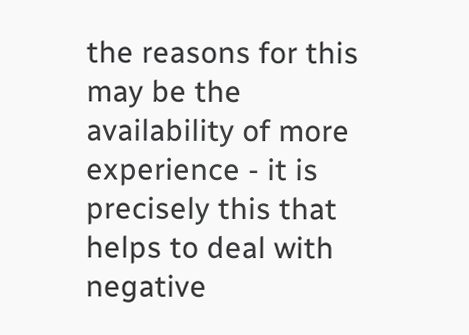the reasons for this may be the availability of more experience - it is precisely this that helps to deal with negative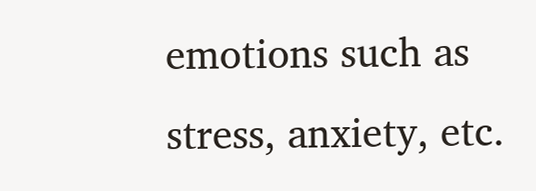emotions such as stress, anxiety, etc.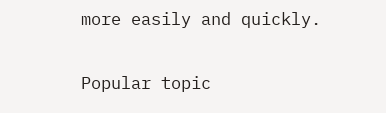more easily and quickly.

Popular topic